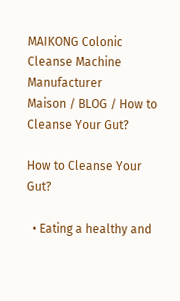MAIKONG Colonic Cleanse Machine Manufacturer
Maison / BLOG / How to Cleanse Your Gut?

How to Cleanse Your Gut?

  • Eating a healthy and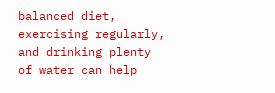balanced diet, exercising regularly, and drinking plenty of water can help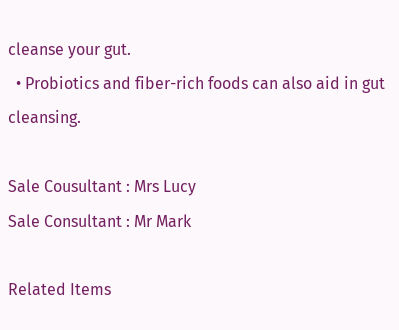cleanse your gut.
  • Probiotics and fiber-rich foods can also aid in gut cleansing.

Sale Cousultant : Mrs Lucy
Sale Consultant : Mr Mark

Related Items